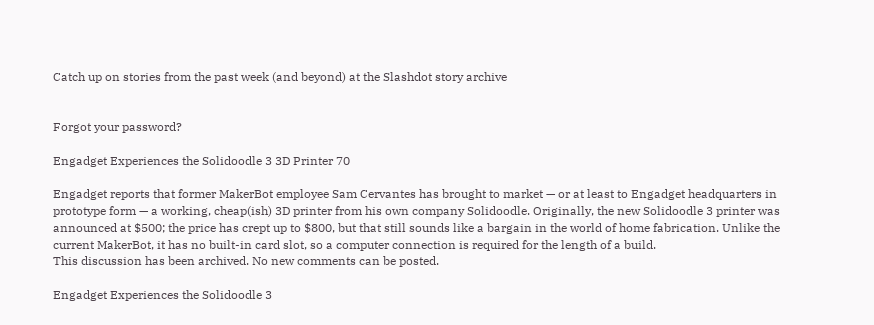Catch up on stories from the past week (and beyond) at the Slashdot story archive


Forgot your password?

Engadget Experiences the Solidoodle 3 3D Printer 70

Engadget reports that former MakerBot employee Sam Cervantes has brought to market — or at least to Engadget headquarters in prototype form — a working, cheap(ish) 3D printer from his own company Solidoodle. Originally, the new Solidoodle 3 printer was announced at $500; the price has crept up to $800, but that still sounds like a bargain in the world of home fabrication. Unlike the current MakerBot, it has no built-in card slot, so a computer connection is required for the length of a build.
This discussion has been archived. No new comments can be posted.

Engadget Experiences the Solidoodle 3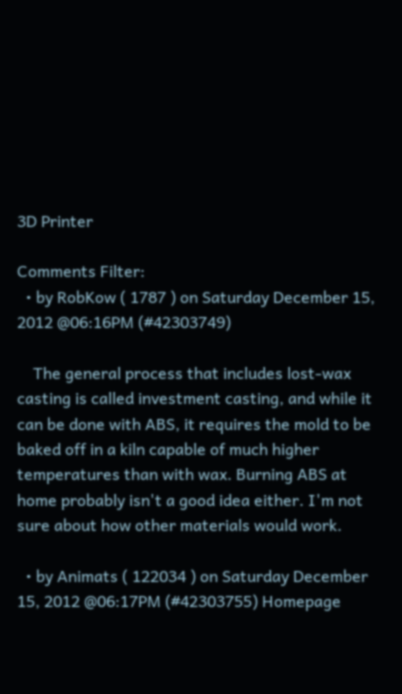3D Printer

Comments Filter:
  • by RobKow ( 1787 ) on Saturday December 15, 2012 @06:16PM (#42303749)

    The general process that includes lost-wax casting is called investment casting, and while it can be done with ABS, it requires the mold to be baked off in a kiln capable of much higher temperatures than with wax. Burning ABS at home probably isn't a good idea either. I'm not sure about how other materials would work.

  • by Animats ( 122034 ) on Saturday December 15, 2012 @06:17PM (#42303755) Homepage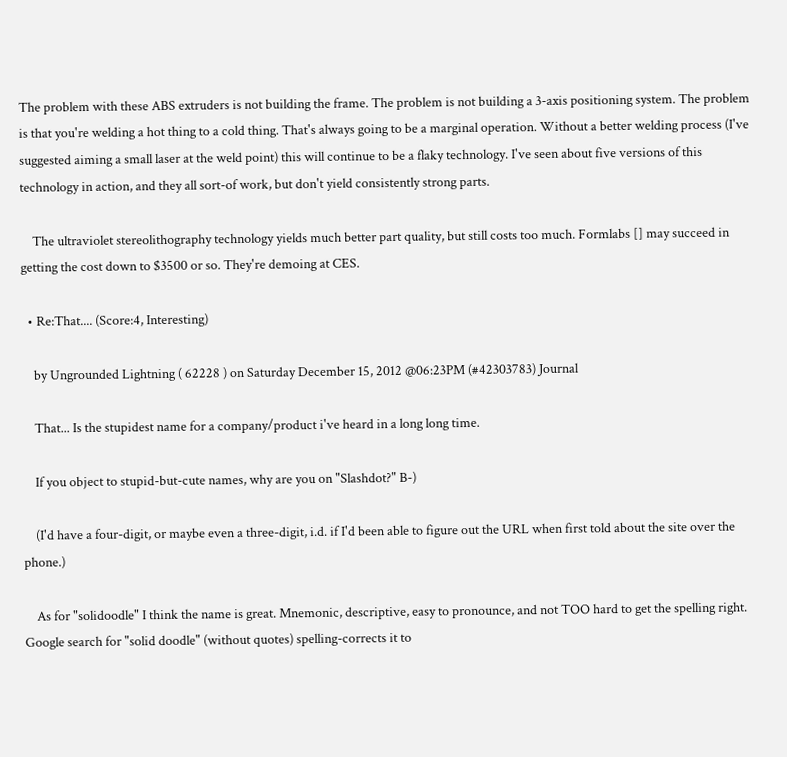The problem with these ABS extruders is not building the frame. The problem is not building a 3-axis positioning system. The problem is that you're welding a hot thing to a cold thing. That's always going to be a marginal operation. Without a better welding process (I've suggested aiming a small laser at the weld point) this will continue to be a flaky technology. I've seen about five versions of this technology in action, and they all sort-of work, but don't yield consistently strong parts.

    The ultraviolet stereolithography technology yields much better part quality, but still costs too much. Formlabs [] may succeed in getting the cost down to $3500 or so. They're demoing at CES.

  • Re:That.... (Score:4, Interesting)

    by Ungrounded Lightning ( 62228 ) on Saturday December 15, 2012 @06:23PM (#42303783) Journal

    That... Is the stupidest name for a company/product i've heard in a long long time.

    If you object to stupid-but-cute names, why are you on "Slashdot?" B-)

    (I'd have a four-digit, or maybe even a three-digit, i.d. if I'd been able to figure out the URL when first told about the site over the phone.)

    As for "solidoodle" I think the name is great. Mnemonic, descriptive, easy to pronounce, and not TOO hard to get the spelling right. Google search for "solid doodle" (without quotes) spelling-corrects it to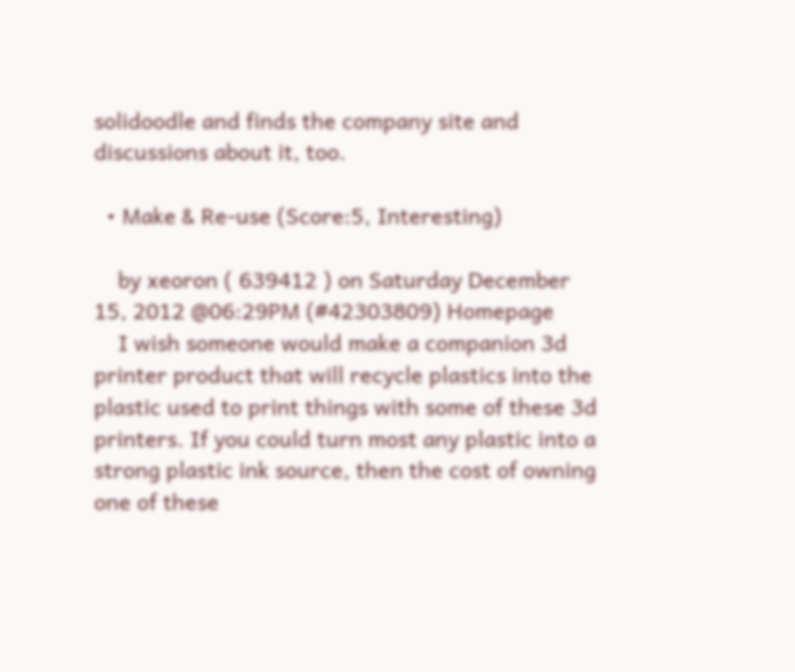solidoodle and finds the company site and discussions about it, too.

  • Make & Re-use (Score:5, Interesting)

    by xeoron ( 639412 ) on Saturday December 15, 2012 @06:29PM (#42303809) Homepage
    I wish someone would make a companion 3d printer product that will recycle plastics into the plastic used to print things with some of these 3d printers. If you could turn most any plastic into a strong plastic ink source, then the cost of owning one of these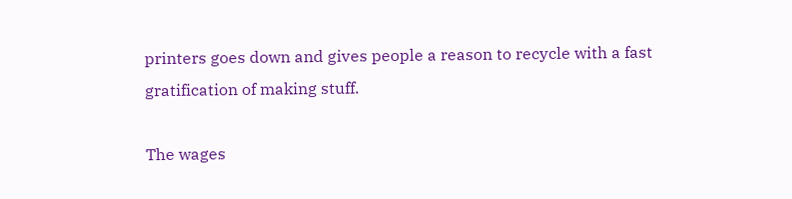printers goes down and gives people a reason to recycle with a fast gratification of making stuff.

The wages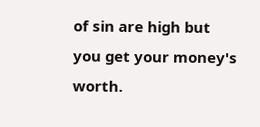of sin are high but you get your money's worth.